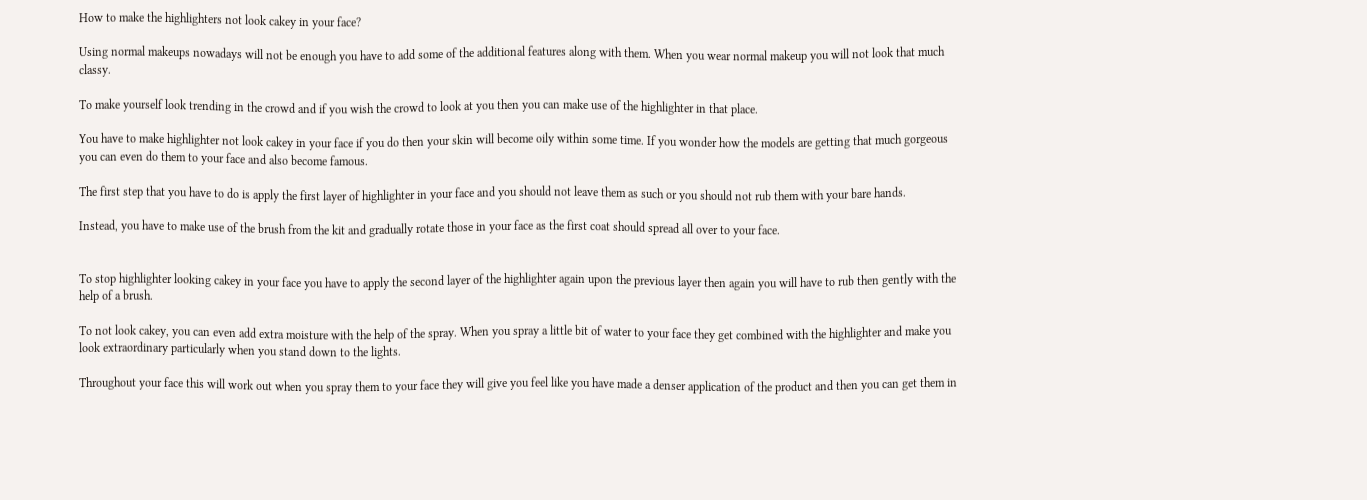How to make the highlighters not look cakey in your face?

Using normal makeups nowadays will not be enough you have to add some of the additional features along with them. When you wear normal makeup you will not look that much classy.

To make yourself look trending in the crowd and if you wish the crowd to look at you then you can make use of the highlighter in that place.

You have to make highlighter not look cakey in your face if you do then your skin will become oily within some time. If you wonder how the models are getting that much gorgeous you can even do them to your face and also become famous.

The first step that you have to do is apply the first layer of highlighter in your face and you should not leave them as such or you should not rub them with your bare hands.

Instead, you have to make use of the brush from the kit and gradually rotate those in your face as the first coat should spread all over to your face.


To stop highlighter looking cakey in your face you have to apply the second layer of the highlighter again upon the previous layer then again you will have to rub then gently with the help of a brush.

To not look cakey, you can even add extra moisture with the help of the spray. When you spray a little bit of water to your face they get combined with the highlighter and make you look extraordinary particularly when you stand down to the lights.

Throughout your face this will work out when you spray them to your face they will give you feel like you have made a denser application of the product and then you can get them in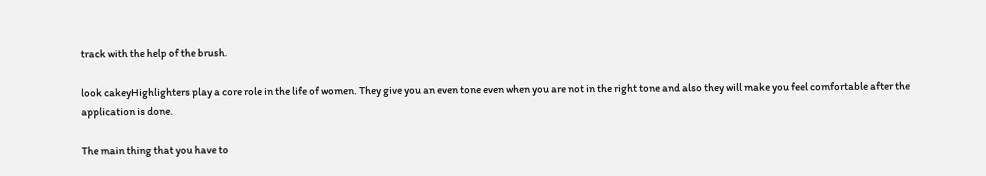track with the help of the brush.

look cakeyHighlighters play a core role in the life of women. They give you an even tone even when you are not in the right tone and also they will make you feel comfortable after the application is done.

The main thing that you have to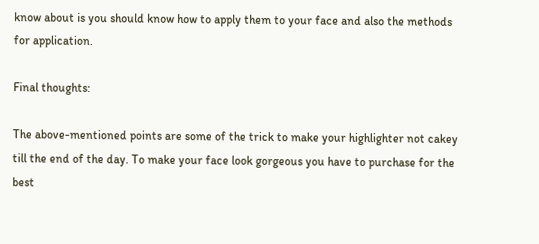know about is you should know how to apply them to your face and also the methods for application.

Final thoughts:

The above-mentioned points are some of the trick to make your highlighter not cakey till the end of the day. To make your face look gorgeous you have to purchase for the best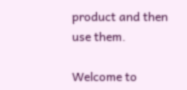product and then use them.

Welcome to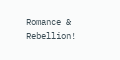Romance & Rebellion!